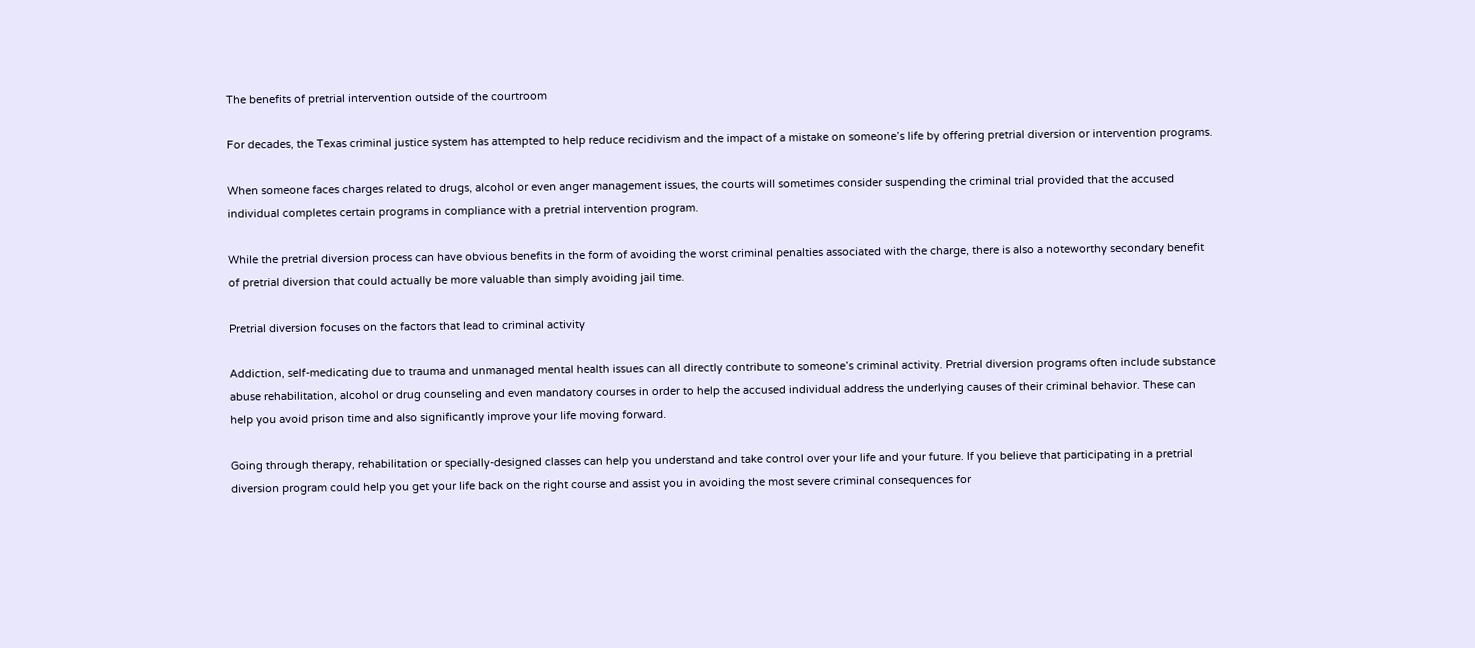The benefits of pretrial intervention outside of the courtroom

For decades, the Texas criminal justice system has attempted to help reduce recidivism and the impact of a mistake on someone’s life by offering pretrial diversion or intervention programs.

When someone faces charges related to drugs, alcohol or even anger management issues, the courts will sometimes consider suspending the criminal trial provided that the accused individual completes certain programs in compliance with a pretrial intervention program.

While the pretrial diversion process can have obvious benefits in the form of avoiding the worst criminal penalties associated with the charge, there is also a noteworthy secondary benefit of pretrial diversion that could actually be more valuable than simply avoiding jail time.

Pretrial diversion focuses on the factors that lead to criminal activity

Addiction, self-medicating due to trauma and unmanaged mental health issues can all directly contribute to someone’s criminal activity. Pretrial diversion programs often include substance abuse rehabilitation, alcohol or drug counseling and even mandatory courses in order to help the accused individual address the underlying causes of their criminal behavior. These can help you avoid prison time and also significantly improve your life moving forward.

Going through therapy, rehabilitation or specially-designed classes can help you understand and take control over your life and your future. If you believe that participating in a pretrial diversion program could help you get your life back on the right course and assist you in avoiding the most severe criminal consequences for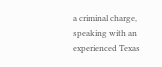a criminal charge, speaking with an experienced Texas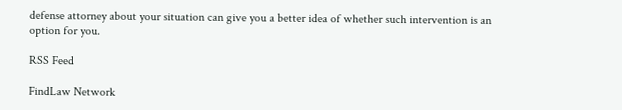defense attorney about your situation can give you a better idea of whether such intervention is an option for you.

RSS Feed

FindLaw Network